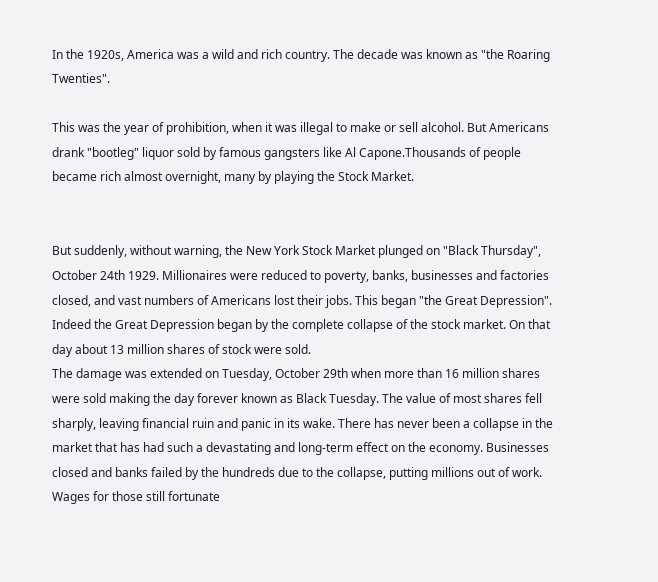In the 1920s, America was a wild and rich country. The decade was known as "the Roaring Twenties".

This was the year of prohibition, when it was illegal to make or sell alcohol. But Americans drank "bootleg" liquor sold by famous gangsters like Al Capone.Thousands of people became rich almost overnight, many by playing the Stock Market.


But suddenly, without warning, the New York Stock Market plunged on "Black Thursday", October 24th 1929. Millionaires were reduced to poverty, banks, businesses and factories closed, and vast numbers of Americans lost their jobs. This began "the Great Depression". Indeed the Great Depression began by the complete collapse of the stock market. On that day about 13 million shares of stock were sold.
The damage was extended on Tuesday, October 29th when more than 16 million shares were sold making the day forever known as Black Tuesday. The value of most shares fell sharply, leaving financial ruin and panic in its wake. There has never been a collapse in the market that has had such a devastating and long-term effect on the economy. Businesses closed and banks failed by the hundreds due to the collapse, putting millions out of work. Wages for those still fortunate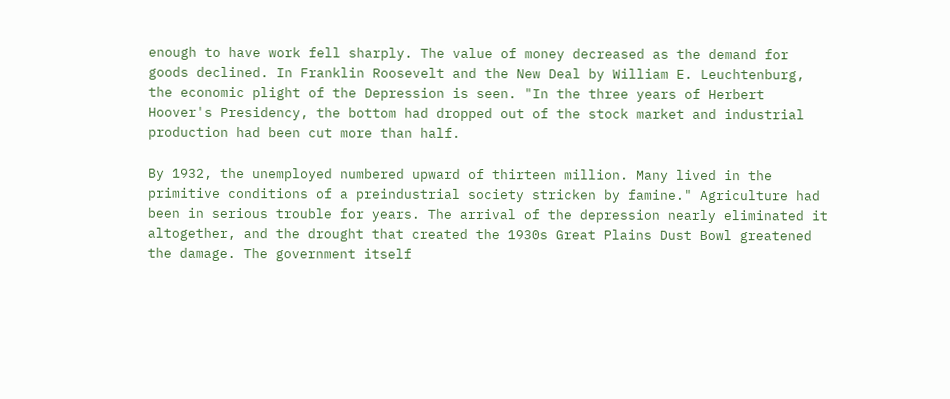enough to have work fell sharply. The value of money decreased as the demand for goods declined. In Franklin Roosevelt and the New Deal by William E. Leuchtenburg, the economic plight of the Depression is seen. "In the three years of Herbert Hoover's Presidency, the bottom had dropped out of the stock market and industrial production had been cut more than half.

By 1932, the unemployed numbered upward of thirteen million. Many lived in the primitive conditions of a preindustrial society stricken by famine." Agriculture had been in serious trouble for years. The arrival of the depression nearly eliminated it altogether, and the drought that created the 1930s Great Plains Dust Bowl greatened the damage. The government itself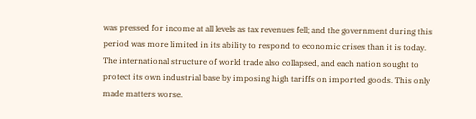was pressed for income at all levels as tax revenues fell; and the government during this period was more limited in its ability to respond to economic crises than it is today. The international structure of world trade also collapsed, and each nation sought to protect its own industrial base by imposing high tariffs on imported goods. This only made matters worse.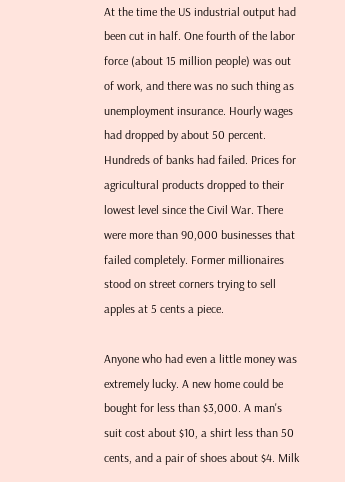At the time the US industrial output had been cut in half. One fourth of the labor force (about 15 million people) was out of work, and there was no such thing as unemployment insurance. Hourly wages had dropped by about 50 percent. Hundreds of banks had failed. Prices for agricultural products dropped to their lowest level since the Civil War. There were more than 90,000 businesses that failed completely. Former millionaires stood on street corners trying to sell apples at 5 cents a piece.

Anyone who had even a little money was extremely lucky. A new home could be bought for less than $3,000. A man's suit cost about $10, a shirt less than 50 cents, and a pair of shoes about $4. Milk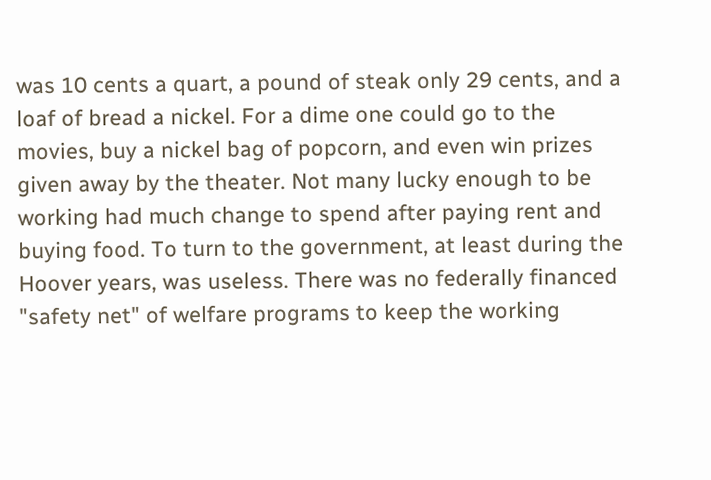was 10 cents a quart, a pound of steak only 29 cents, and a loaf of bread a nickel. For a dime one could go to the movies, buy a nickel bag of popcorn, and even win prizes given away by the theater. Not many lucky enough to be working had much change to spend after paying rent and buying food. To turn to the government, at least during the Hoover years, was useless. There was no federally financed "safety net" of welfare programs to keep the working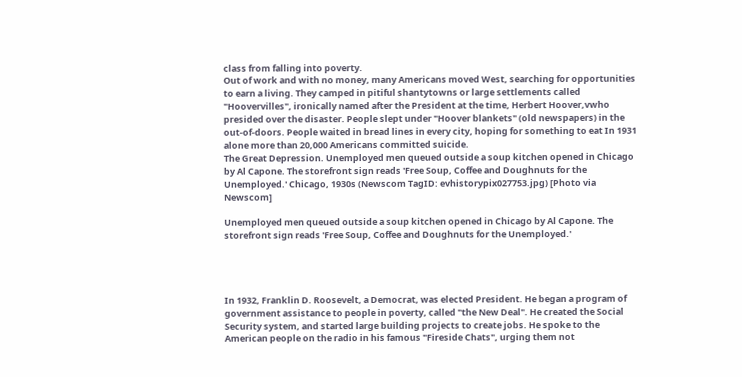class from falling into poverty.
Out of work and with no money, many Americans moved West, searching for opportunities to earn a living. They camped in pitiful shantytowns or large settlements called "Hoovervilles", ironically named after the President at the time, Herbert Hoover,vwho presided over the disaster. People slept under "Hoover blankets" (old newspapers) in the out-of-doors. People waited in bread lines in every city, hoping for something to eat In 1931 alone more than 20,000 Americans committed suicide.
The Great Depression. Unemployed men queued outside a soup kitchen opened in Chicago by Al Capone. The storefront sign reads 'Free Soup, Coffee and Doughnuts for the Unemployed.' Chicago, 1930s (Newscom TagID: evhistorypix027753.jpg) [Photo via Newscom]

Unemployed men queued outside a soup kitchen opened in Chicago by Al Capone. The storefront sign reads 'Free Soup, Coffee and Doughnuts for the Unemployed.'




In 1932, Franklin D. Roosevelt, a Democrat, was elected President. He began a program of government assistance to people in poverty, called "the New Deal". He created the Social Security system, and started large building projects to create jobs. He spoke to the American people on the radio in his famous "Fireside Chats", urging them not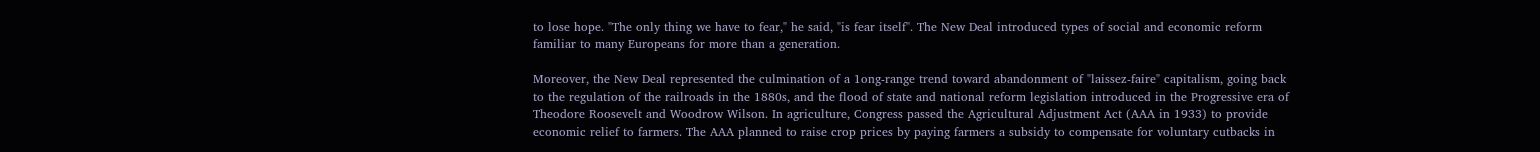to lose hope. "The only thing we have to fear," he said, "is fear itself". The New Deal introduced types of social and economic reform familiar to many Europeans for more than a generation.

Moreover, the New Deal represented the culmination of a 1ong-range trend toward abandonment of "laissez-faire" capitalism, going back to the regulation of the railroads in the 1880s, and the flood of state and national reform legislation introduced in the Progressive era of Theodore Roosevelt and Woodrow Wilson. In agriculture, Congress passed the Agricultural Adjustment Act (AAA in 1933) to provide economic relief to farmers. The AAA planned to raise crop prices by paying farmers a subsidy to compensate for voluntary cutbacks in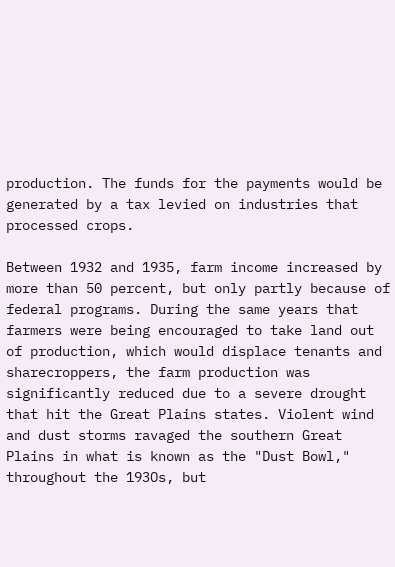production. The funds for the payments would be generated by a tax levied on industries that processed crops.

Between 1932 and 1935, farm income increased by more than 50 percent, but only partly because of federal programs. During the same years that farmers were being encouraged to take land out of production, which would displace tenants and sharecroppers, the farm production was significantly reduced due to a severe drought that hit the Great Plains states. Violent wind and dust storms ravaged the southern Great Plains in what is known as the "Dust Bowl," throughout the 193Os, but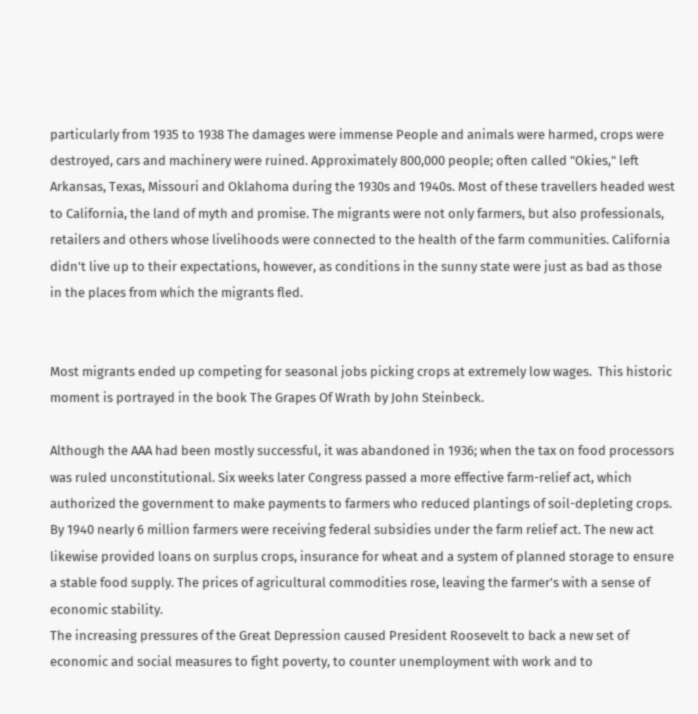particularly from 1935 to 1938 The damages were immense People and animals were harmed, crops were destroyed, cars and machinery were ruined. Approximately 800,000 people; often called "Okies," left Arkansas, Texas, Missouri and Oklahoma during the 1930s and 1940s. Most of these travellers headed west to California, the land of myth and promise. The migrants were not only farmers, but also professionals, retailers and others whose livelihoods were connected to the health of the farm communities. California didn't live up to their expectations, however, as conditions in the sunny state were just as bad as those in the places from which the migrants fled.


Most migrants ended up competing for seasonal jobs picking crops at extremely low wages.  This historic moment is portrayed in the book The Grapes Of Wrath by John Steinbeck.

Although the AAA had been mostly successful, it was abandoned in 1936; when the tax on food processors was ruled unconstitutional. Six weeks later Congress passed a more effective farm-relief act, which authorized the government to make payments to farmers who reduced plantings of soil-depleting crops.
By 1940 nearly 6 million farmers were receiving federal subsidies under the farm relief act. The new act likewise provided loans on surplus crops, insurance for wheat and a system of planned storage to ensure a stable food supply. The prices of agricultural commodities rose, leaving the farmer's with a sense of economic stability.
The increasing pressures of the Great Depression caused President Roosevelt to back a new set of economic and social measures to fight poverty, to counter unemployment with work and to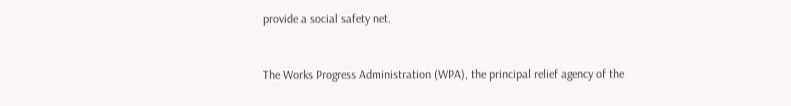provide a social safety net.


The Works Progress Administration (WPA), the principal relief agency of the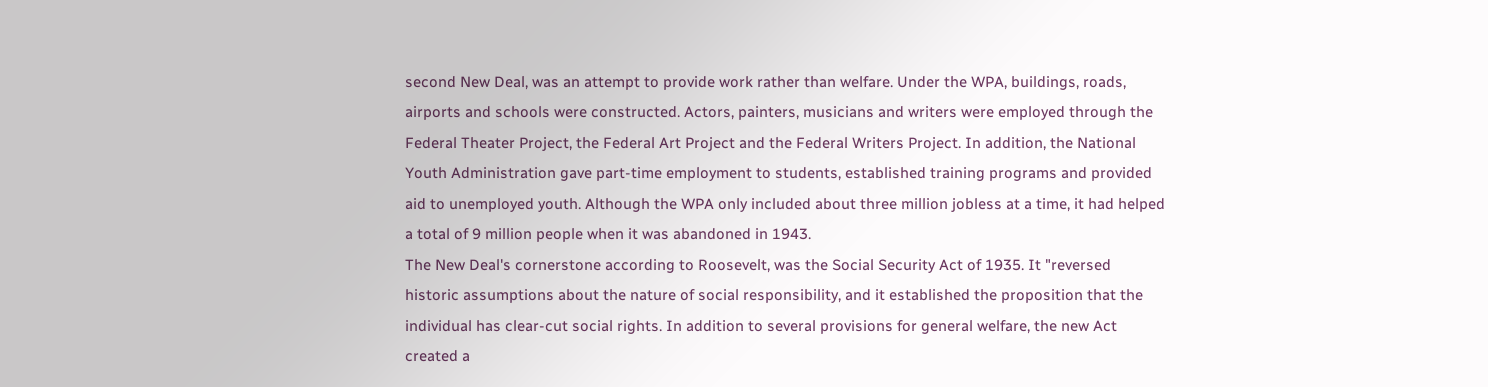second New Deal, was an attempt to provide work rather than welfare. Under the WPA, buildings, roads, airports and schools were constructed. Actors, painters, musicians and writers were employed through the Federal Theater Project, the Federal Art Project and the Federal Writers Project. In addition, the National Youth Administration gave part-time employment to students, established training programs and provided aid to unemployed youth. Although the WPA only included about three million jobless at a time, it had helped a total of 9 million people when it was abandoned in 1943.
The New Deal's cornerstone according to Roosevelt, was the Social Security Act of 1935. It "reversed historic assumptions about the nature of social responsibility, and it established the proposition that the individual has clear-cut social rights. In addition to several provisions for general welfare, the new Act created a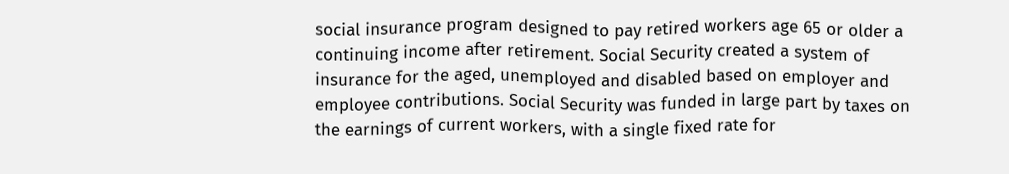social insurance program designed to pay retired workers age 65 or older a continuing income after retirement. Social Security created a system of insurance for the aged, unemployed and disabled based on employer and employee contributions. Social Security was funded in large part by taxes on the earnings of current workers, with a single fixed rate for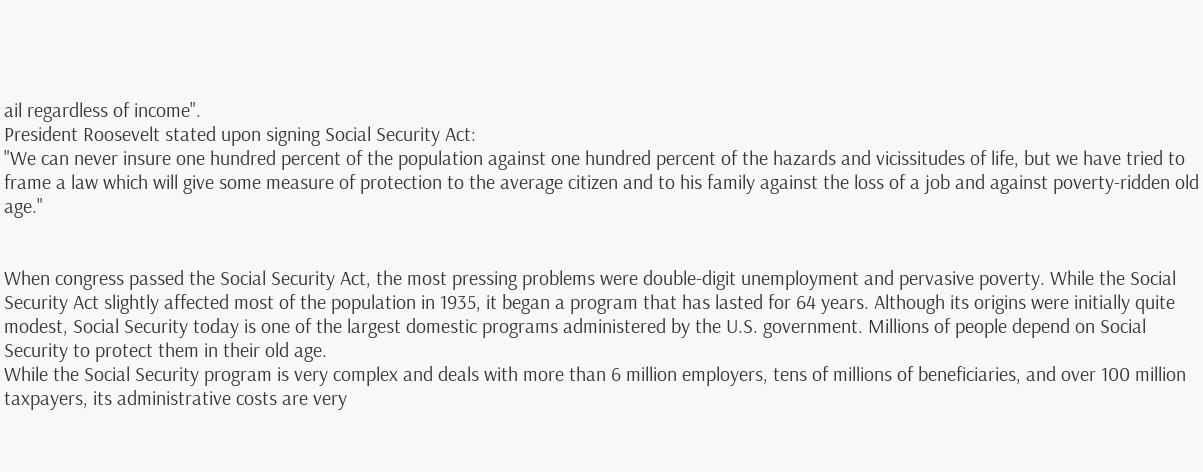ail regardless of income".
President Roosevelt stated upon signing Social Security Act:
"We can never insure one hundred percent of the population against one hundred percent of the hazards and vicissitudes of life, but we have tried to frame a law which will give some measure of protection to the average citizen and to his family against the loss of a job and against poverty-ridden old age."


When congress passed the Social Security Act, the most pressing problems were double-digit unemployment and pervasive poverty. While the Social Security Act slightly affected most of the population in 1935, it began a program that has lasted for 64 years. Although its origins were initially quite modest, Social Security today is one of the largest domestic programs administered by the U.S. government. Millions of people depend on Social Security to protect them in their old age.
While the Social Security program is very complex and deals with more than 6 million employers, tens of millions of beneficiaries, and over 100 million taxpayers, its administrative costs are very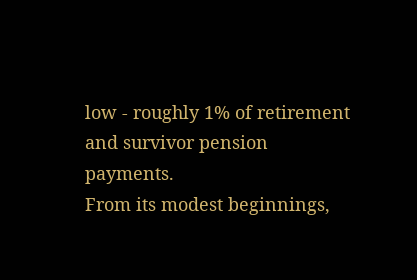low - roughly 1% of retirement and survivor pension payments.
From its modest beginnings,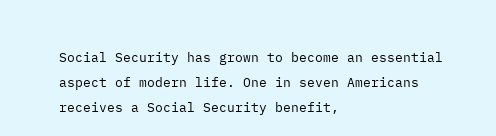Social Security has grown to become an essential aspect of modern life. One in seven Americans receives a Social Security benefit,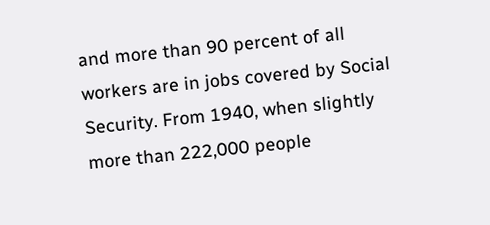and more than 90 percent of all workers are in jobs covered by Social Security. From 1940, when slightly more than 222,000 people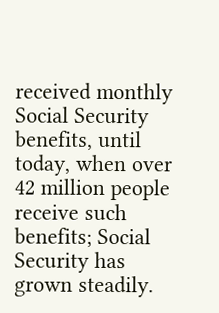received monthly Social Security benefits, until today, when over 42 million people receive such benefits; Social Security has grown steadily.